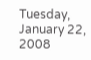Tuesday, January 22, 2008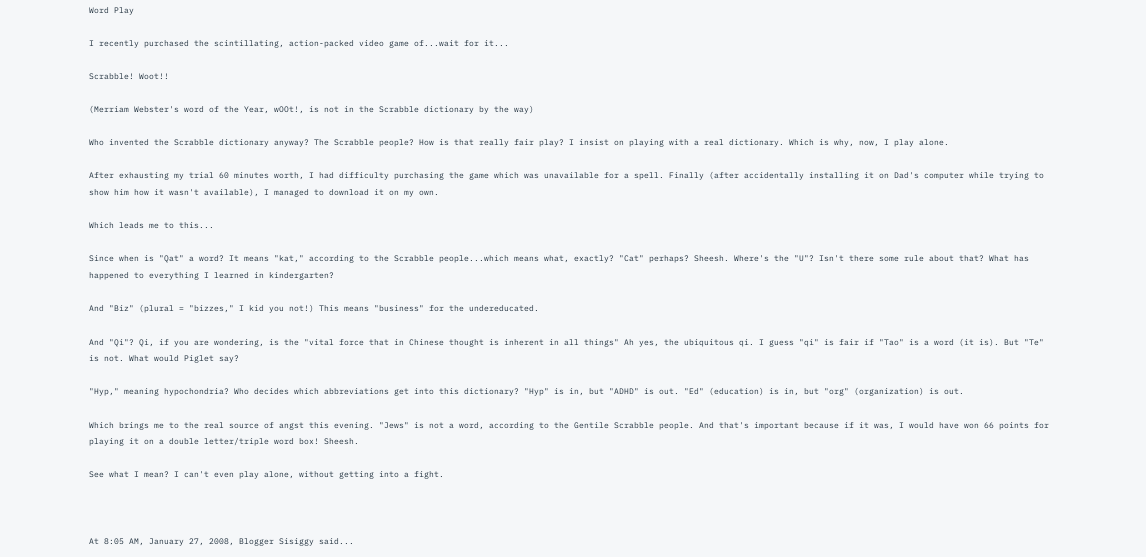Word Play

I recently purchased the scintillating, action-packed video game of...wait for it...

Scrabble! Woot!!

(Merriam Webster's word of the Year, wOOt!, is not in the Scrabble dictionary by the way)

Who invented the Scrabble dictionary anyway? The Scrabble people? How is that really fair play? I insist on playing with a real dictionary. Which is why, now, I play alone.

After exhausting my trial 60 minutes worth, I had difficulty purchasing the game which was unavailable for a spell. Finally (after accidentally installing it on Dad's computer while trying to show him how it wasn't available), I managed to download it on my own.

Which leads me to this...

Since when is "Qat" a word? It means "kat," according to the Scrabble people...which means what, exactly? "Cat" perhaps? Sheesh. Where's the "U"? Isn't there some rule about that? What has happened to everything I learned in kindergarten?

And "Biz" (plural = "bizzes," I kid you not!) This means "business" for the undereducated.

And "Qi"? Qi, if you are wondering, is the "vital force that in Chinese thought is inherent in all things" Ah yes, the ubiquitous qi. I guess "qi" is fair if "Tao" is a word (it is). But "Te" is not. What would Piglet say?

"Hyp," meaning hypochondria? Who decides which abbreviations get into this dictionary? "Hyp" is in, but "ADHD" is out. "Ed" (education) is in, but "org" (organization) is out.

Which brings me to the real source of angst this evening. "Jews" is not a word, according to the Gentile Scrabble people. And that's important because if it was, I would have won 66 points for playing it on a double letter/triple word box! Sheesh.

See what I mean? I can't even play alone, without getting into a fight.



At 8:05 AM, January 27, 2008, Blogger Sisiggy said...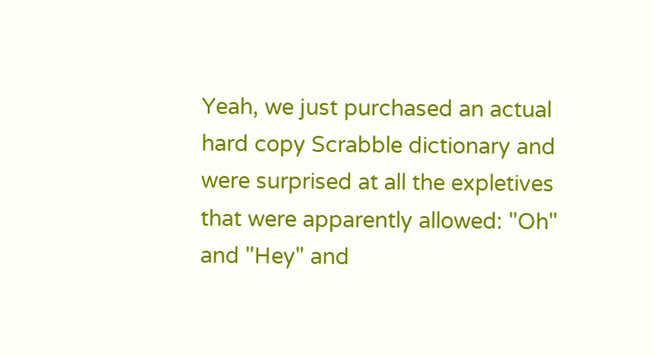Yeah, we just purchased an actual hard copy Scrabble dictionary and were surprised at all the expletives that were apparently allowed: "Oh" and "Hey" and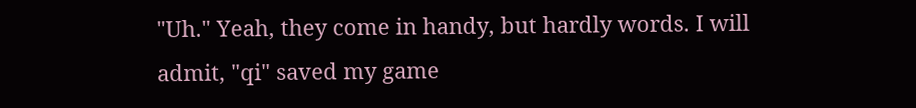"Uh." Yeah, they come in handy, but hardly words. I will admit, "qi" saved my game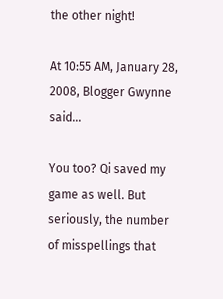the other night!

At 10:55 AM, January 28, 2008, Blogger Gwynne said...

You too? Qi saved my game as well. But seriously, the number of misspellings that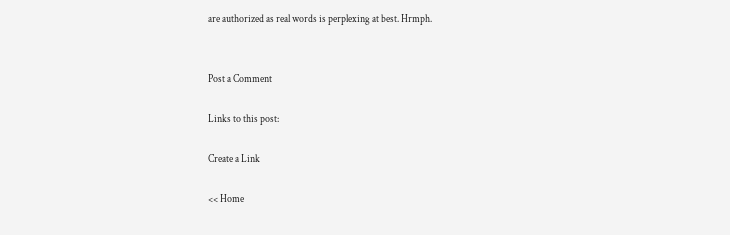are authorized as real words is perplexing at best. Hrmph.


Post a Comment

Links to this post:

Create a Link

<< Home